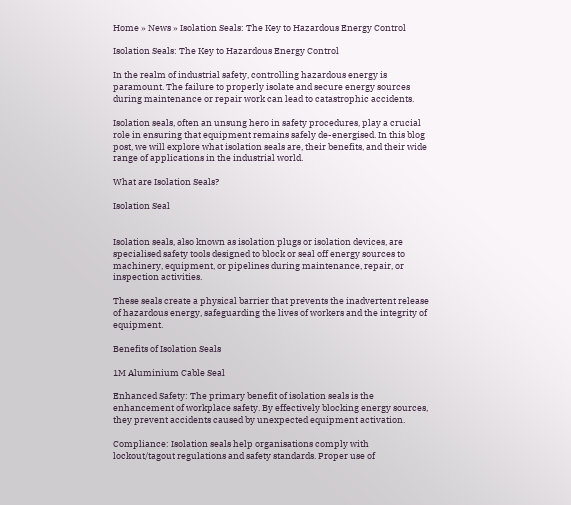Home » News » Isolation Seals: The Key to Hazardous Energy Control

Isolation Seals: The Key to Hazardous Energy Control

In the realm of industrial safety, controlling hazardous energy is paramount. The failure to properly isolate and secure energy sources during maintenance or repair work can lead to catastrophic accidents.

Isolation seals, often an unsung hero in safety procedures, play a crucial role in ensuring that equipment remains safely de-energised. In this blog post, we will explore what isolation seals are, their benefits, and their wide range of applications in the industrial world.

What are Isolation Seals?

Isolation Seal


Isolation seals, also known as isolation plugs or isolation devices, are specialised safety tools designed to block or seal off energy sources to machinery, equipment, or pipelines during maintenance, repair, or inspection activities.

These seals create a physical barrier that prevents the inadvertent release of hazardous energy, safeguarding the lives of workers and the integrity of equipment.

Benefits of Isolation Seals

1M Aluminium Cable Seal

Enhanced Safety: The primary benefit of isolation seals is the enhancement of workplace safety. By effectively blocking energy sources, they prevent accidents caused by unexpected equipment activation.

Compliance: Isolation seals help organisations comply with lockout/tagout regulations and safety standards. Proper use of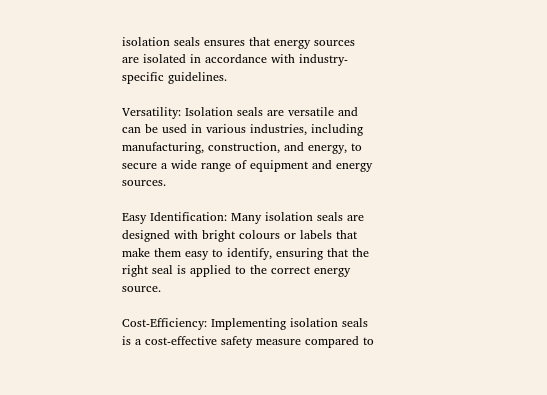isolation seals ensures that energy sources are isolated in accordance with industry-specific guidelines.

Versatility: Isolation seals are versatile and can be used in various industries, including manufacturing, construction, and energy, to secure a wide range of equipment and energy sources.

Easy Identification: Many isolation seals are designed with bright colours or labels that make them easy to identify, ensuring that the right seal is applied to the correct energy source.

Cost-Efficiency: Implementing isolation seals is a cost-effective safety measure compared to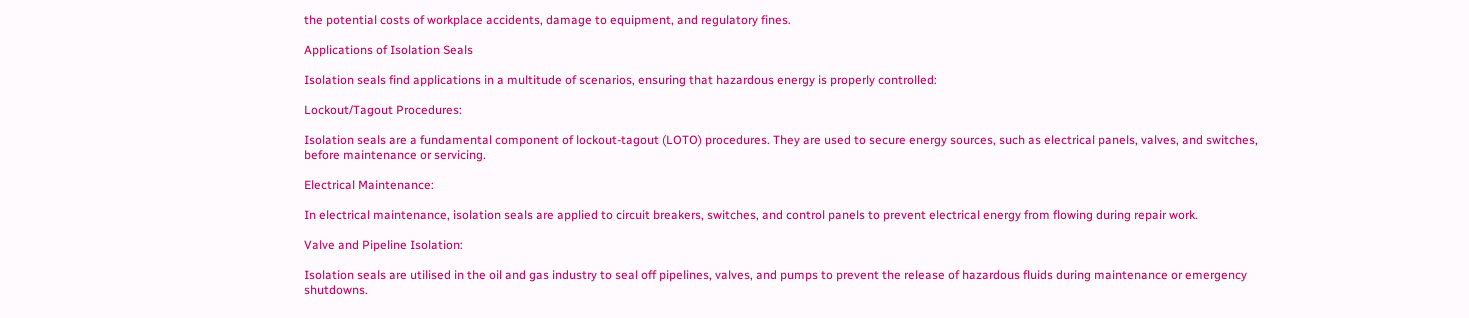the potential costs of workplace accidents, damage to equipment, and regulatory fines.

Applications of Isolation Seals

Isolation seals find applications in a multitude of scenarios, ensuring that hazardous energy is properly controlled:

Lockout/Tagout Procedures:

Isolation seals are a fundamental component of lockout-tagout (LOTO) procedures. They are used to secure energy sources, such as electrical panels, valves, and switches, before maintenance or servicing.

Electrical Maintenance:

In electrical maintenance, isolation seals are applied to circuit breakers, switches, and control panels to prevent electrical energy from flowing during repair work.

Valve and Pipeline Isolation:

Isolation seals are utilised in the oil and gas industry to seal off pipelines, valves, and pumps to prevent the release of hazardous fluids during maintenance or emergency shutdowns.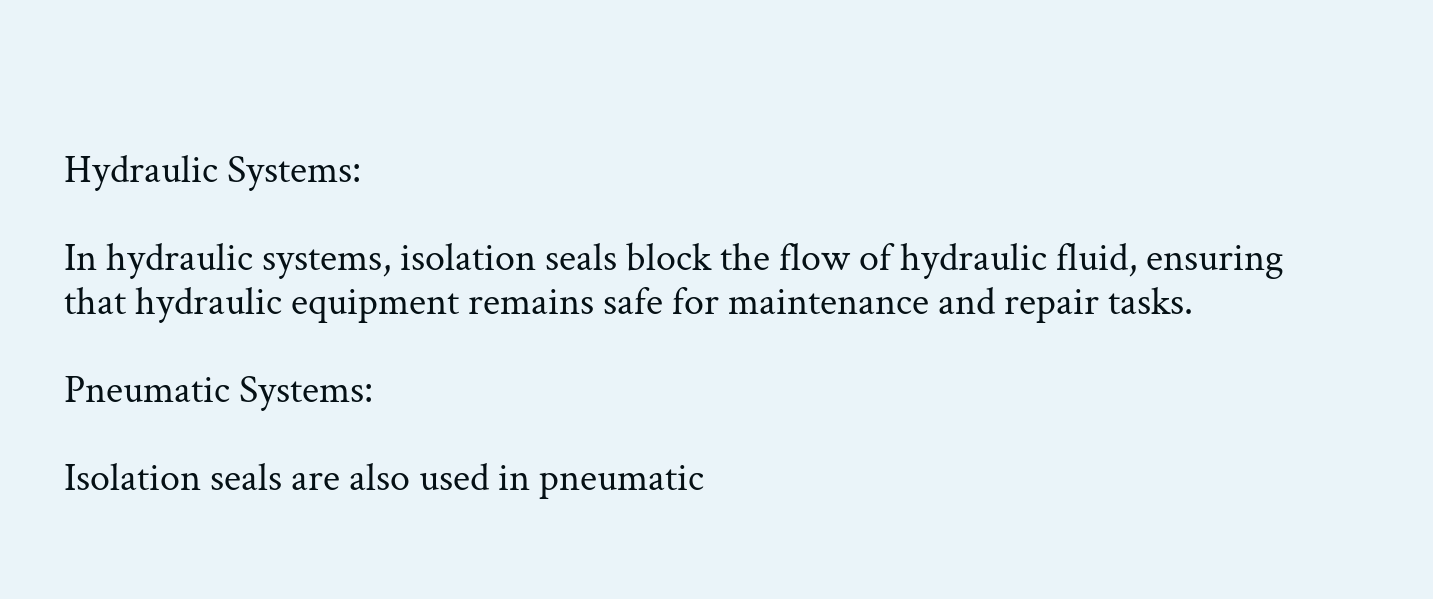Hydraulic Systems:

In hydraulic systems, isolation seals block the flow of hydraulic fluid, ensuring that hydraulic equipment remains safe for maintenance and repair tasks.

Pneumatic Systems:

Isolation seals are also used in pneumatic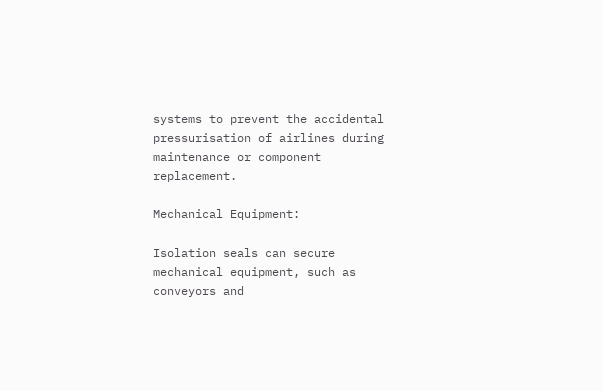systems to prevent the accidental pressurisation of airlines during maintenance or component replacement.

Mechanical Equipment:

Isolation seals can secure mechanical equipment, such as conveyors and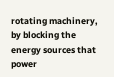rotating machinery, by blocking the energy sources that power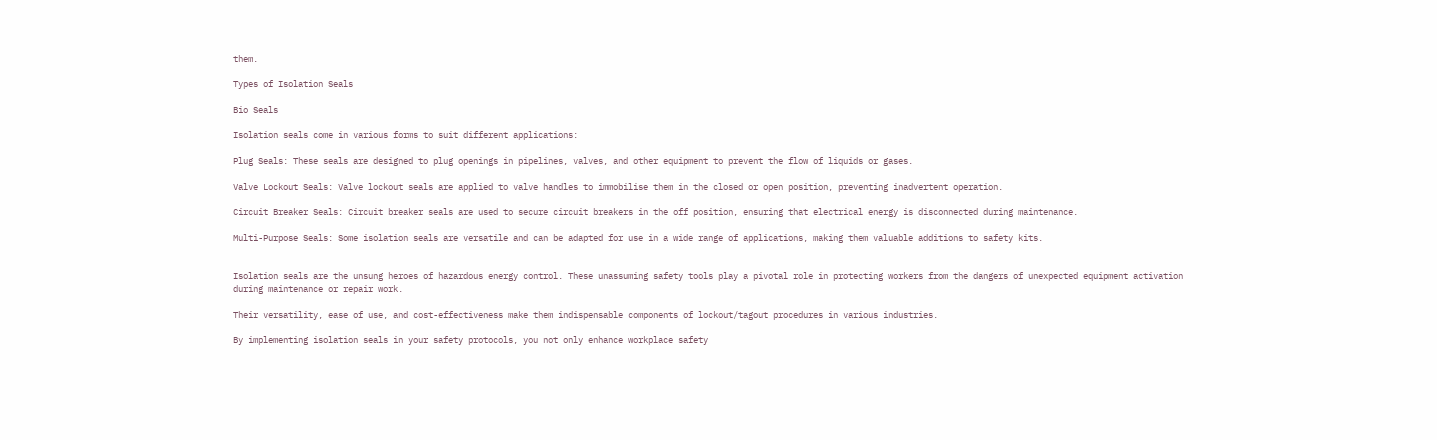them.

Types of Isolation Seals

Bio Seals

Isolation seals come in various forms to suit different applications:

Plug Seals: These seals are designed to plug openings in pipelines, valves, and other equipment to prevent the flow of liquids or gases.

Valve Lockout Seals: Valve lockout seals are applied to valve handles to immobilise them in the closed or open position, preventing inadvertent operation.

Circuit Breaker Seals: Circuit breaker seals are used to secure circuit breakers in the off position, ensuring that electrical energy is disconnected during maintenance.

Multi-Purpose Seals: Some isolation seals are versatile and can be adapted for use in a wide range of applications, making them valuable additions to safety kits.


Isolation seals are the unsung heroes of hazardous energy control. These unassuming safety tools play a pivotal role in protecting workers from the dangers of unexpected equipment activation during maintenance or repair work.

Their versatility, ease of use, and cost-effectiveness make them indispensable components of lockout/tagout procedures in various industries.

By implementing isolation seals in your safety protocols, you not only enhance workplace safety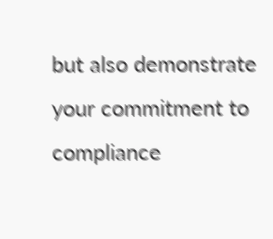but also demonstrate your commitment to compliance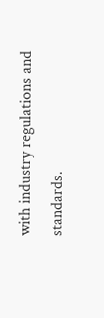with industry regulations and standards.